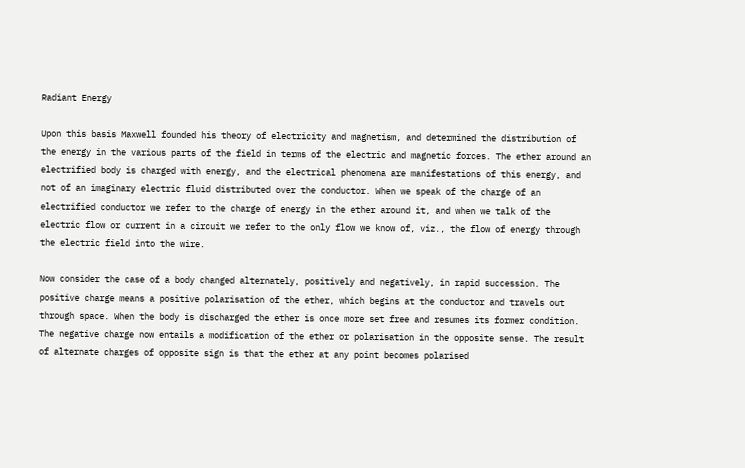Radiant Energy

Upon this basis Maxwell founded his theory of electricity and magnetism, and determined the distribution of the energy in the various parts of the field in terms of the electric and magnetic forces. The ether around an electrified body is charged with energy, and the electrical phenomena are manifestations of this energy, and not of an imaginary electric fluid distributed over the conductor. When we speak of the charge of an electrified conductor we refer to the charge of energy in the ether around it, and when we talk of the electric flow or current in a circuit we refer to the only flow we know of, viz., the flow of energy through the electric field into the wire.

Now consider the case of a body changed alternately, positively and negatively, in rapid succession. The positive charge means a positive polarisation of the ether, which begins at the conductor and travels out through space. When the body is discharged the ether is once more set free and resumes its former condition. The negative charge now entails a modification of the ether or polarisation in the opposite sense. The result of alternate charges of opposite sign is that the ether at any point becomes polarised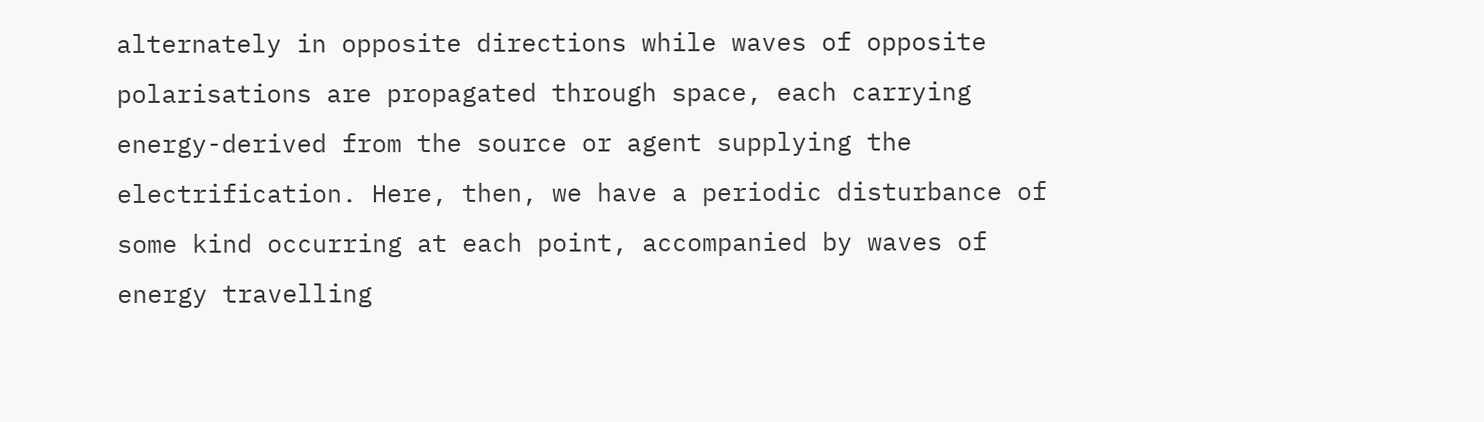alternately in opposite directions while waves of opposite polarisations are propagated through space, each carrying energy-derived from the source or agent supplying the electrification. Here, then, we have a periodic disturbance of some kind occurring at each point, accompanied by waves of energy travelling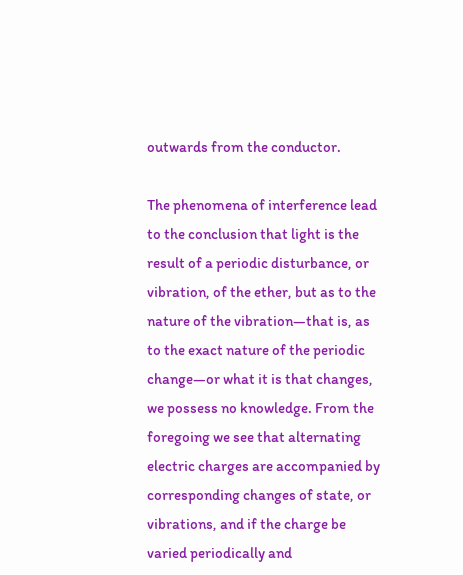outwards from the conductor.

The phenomena of interference lead to the conclusion that light is the result of a periodic disturbance, or vibration, of the ether, but as to the nature of the vibration—that is, as to the exact nature of the periodic change—or what it is that changes, we possess no knowledge. From the foregoing we see that alternating electric charges are accompanied by corresponding changes of state, or vibrations, and if the charge be varied periodically and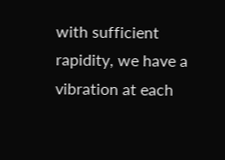with sufficient rapidity, we have a vibration at each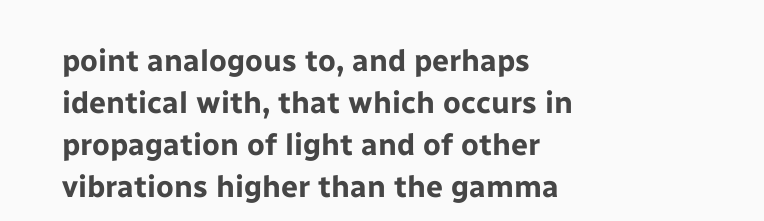point analogous to, and perhaps identical with, that which occurs in propagation of light and of other vibrations higher than the gamma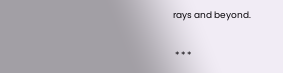rays and beyond.

 * * *